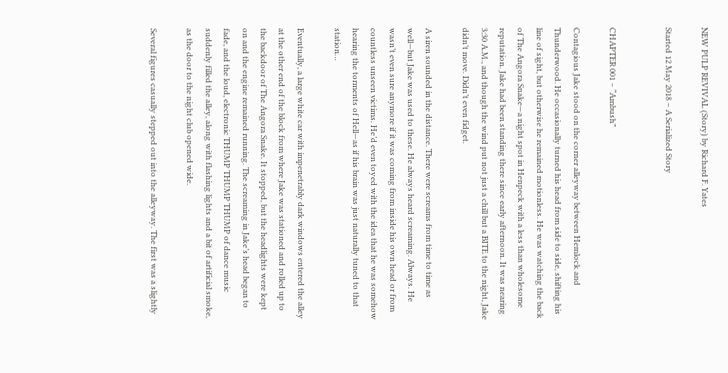NEW PULP REVIVAL (Story) by Richard F. Yates

Started 12 May 2018 – A Serialized Story


CHAPTER 001 – “Ambush”

Contagious Jake stood on the corner alleyway between Hemlock and Thunderwood. He occasionally turned his head from side to side, shifting his line of sight, but otherwise he remained motionless. He was watching the back of The Angora Snake—a night spot in Henpeck with a less than wholesome reputation. Jake had been standing there since early afternoon. It was nearing 3:30 A.M., and though the wind put not just a chill but a BITE to the night, Jake didn’t move. Didn’t even fidget.

A siren sounded in the distance. There were screams from time to time as well—but Jake was used to these. He always heard screaming. Always. He wasn’t even sure anymore if it was coming from inside his own head or from countless unseen victims. He’d even toyed with the idea that he was somehow hearing the torments of Hell—as if his brain was just naturally tuned to that station…

Eventually, a large white car with impenetrably dark windows entered the alley at the other end of the block from where Jake was stationed and rolled up to the backdoor of The Angora Snake. It stopped, but the headlights were kept on and the engine remained running. The screaming in Jake’s head began to fade, and the loud, electronic THUMP THUMP THUMP of dance music suddenly filled the alley, along with flashing lights and a bit of artificial smoke, as the door to the night club opened wide.

Several figures casually stepped out into the alleyway. The first was a slightly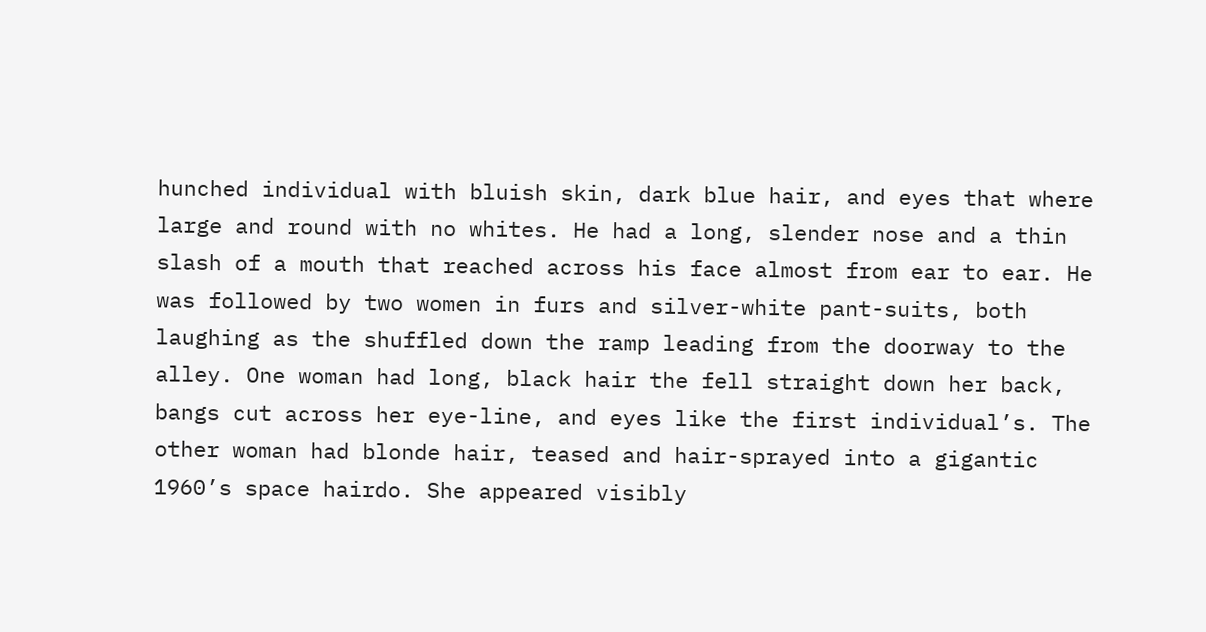hunched individual with bluish skin, dark blue hair, and eyes that where large and round with no whites. He had a long, slender nose and a thin slash of a mouth that reached across his face almost from ear to ear. He was followed by two women in furs and silver-white pant-suits, both laughing as the shuffled down the ramp leading from the doorway to the alley. One woman had long, black hair the fell straight down her back, bangs cut across her eye-line, and eyes like the first individual’s. The other woman had blonde hair, teased and hair-sprayed into a gigantic 1960’s space hairdo. She appeared visibly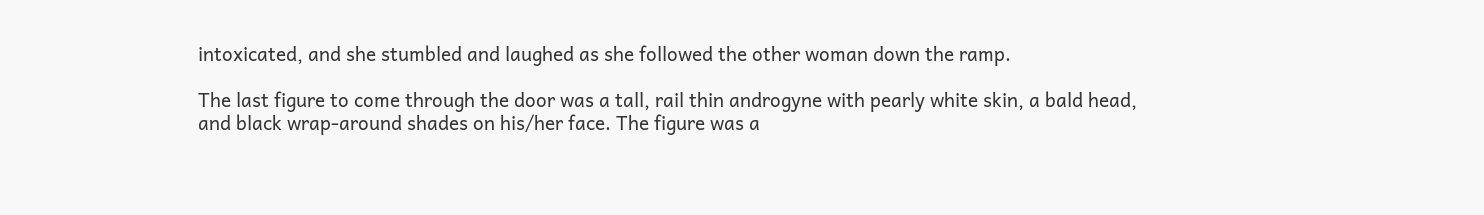intoxicated, and she stumbled and laughed as she followed the other woman down the ramp.

The last figure to come through the door was a tall, rail thin androgyne with pearly white skin, a bald head, and black wrap-around shades on his/her face. The figure was a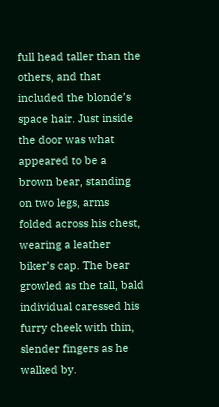full head taller than the others, and that included the blonde’s space hair. Just inside the door was what appeared to be a brown bear, standing on two legs, arms folded across his chest, wearing a leather biker’s cap. The bear growled as the tall, bald individual caressed his furry cheek with thin, slender fingers as he walked by.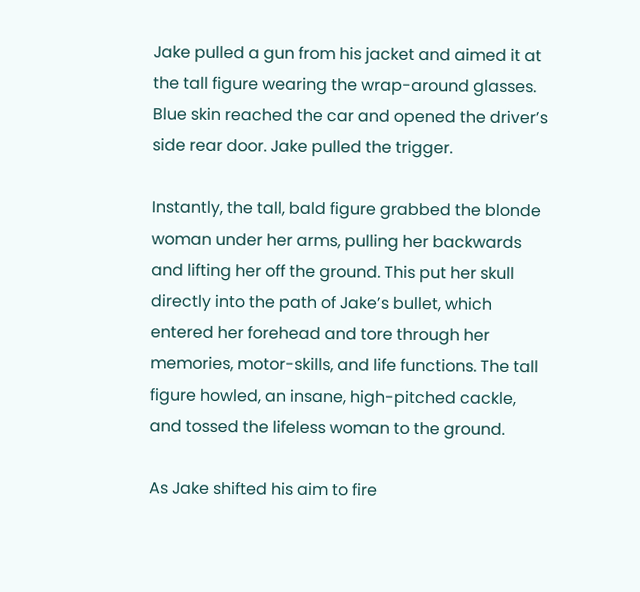Jake pulled a gun from his jacket and aimed it at the tall figure wearing the wrap-around glasses. Blue skin reached the car and opened the driver’s side rear door. Jake pulled the trigger.

Instantly, the tall, bald figure grabbed the blonde woman under her arms, pulling her backwards and lifting her off the ground. This put her skull directly into the path of Jake’s bullet, which entered her forehead and tore through her memories, motor-skills, and life functions. The tall figure howled, an insane, high-pitched cackle, and tossed the lifeless woman to the ground.

As Jake shifted his aim to fire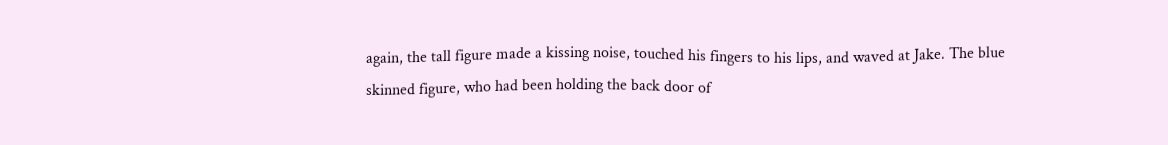again, the tall figure made a kissing noise, touched his fingers to his lips, and waved at Jake. The blue skinned figure, who had been holding the back door of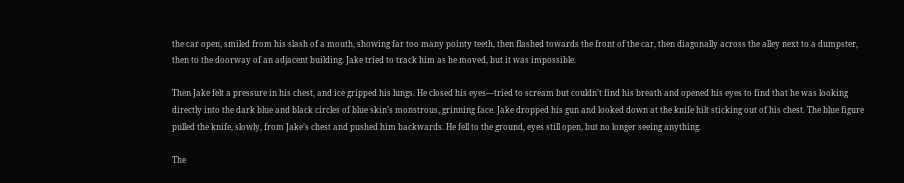the car open, smiled from his slash of a mouth, showing far too many pointy teeth, then flashed towards the front of the car, then diagonally across the alley next to a dumpster, then to the doorway of an adjacent building. Jake tried to track him as he moved, but it was impossible.

Then Jake felt a pressure in his chest, and ice gripped his lungs. He closed his eyes—tried to scream but couldn’t find his breath and opened his eyes to find that he was looking directly into the dark blue and black circles of blue skin’s monstrous, grinning face. Jake dropped his gun and looked down at the knife hilt sticking out of his chest. The blue figure pulled the knife, slowly, from Jake’s chest and pushed him backwards. He fell to the ground, eyes still open, but no longer seeing anything.

The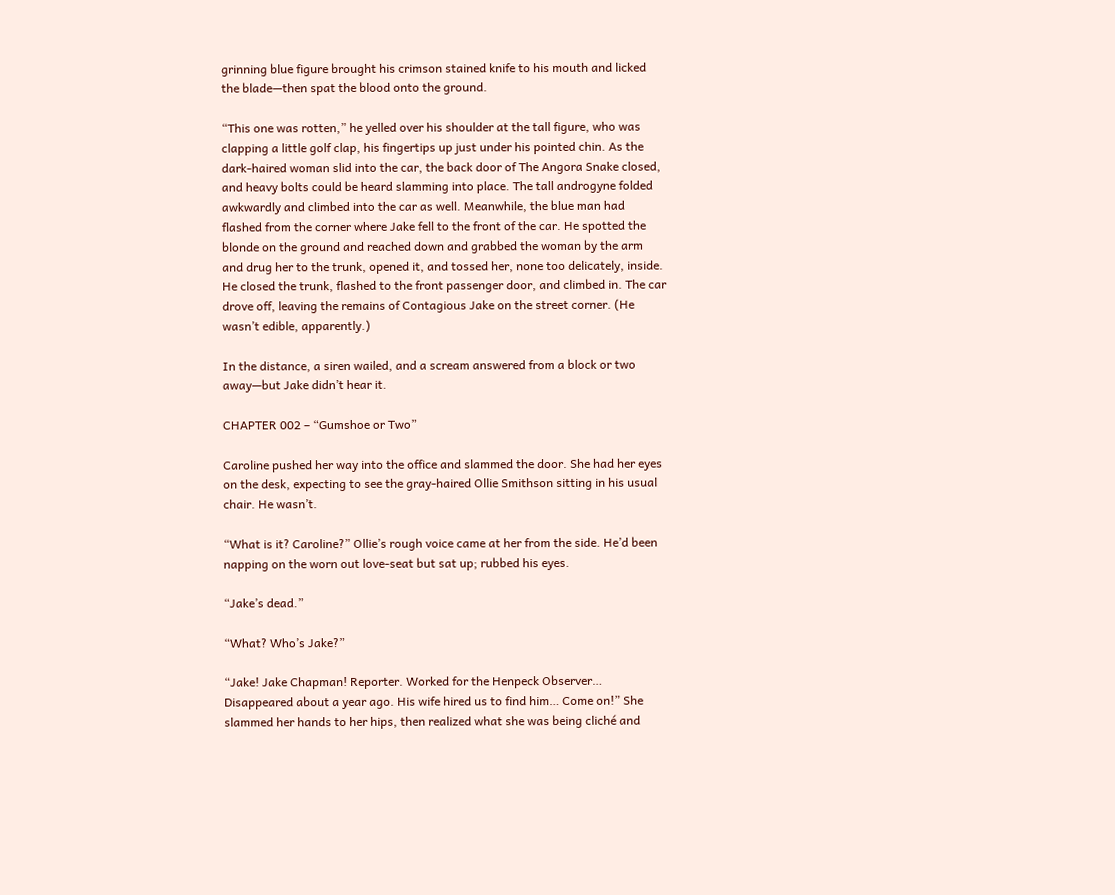grinning blue figure brought his crimson stained knife to his mouth and licked the blade—then spat the blood onto the ground.

“This one was rotten,” he yelled over his shoulder at the tall figure, who was clapping a little golf clap, his fingertips up just under his pointed chin. As the dark-haired woman slid into the car, the back door of The Angora Snake closed, and heavy bolts could be heard slamming into place. The tall androgyne folded awkwardly and climbed into the car as well. Meanwhile, the blue man had flashed from the corner where Jake fell to the front of the car. He spotted the blonde on the ground and reached down and grabbed the woman by the arm and drug her to the trunk, opened it, and tossed her, none too delicately, inside. He closed the trunk, flashed to the front passenger door, and climbed in. The car drove off, leaving the remains of Contagious Jake on the street corner. (He wasn’t edible, apparently.)

In the distance, a siren wailed, and a scream answered from a block or two away—but Jake didn’t hear it.

CHAPTER 002 – “Gumshoe or Two”

Caroline pushed her way into the office and slammed the door. She had her eyes on the desk, expecting to see the gray-haired Ollie Smithson sitting in his usual chair. He wasn’t.

“What is it? Caroline?” Ollie’s rough voice came at her from the side. He’d been napping on the worn out love-seat but sat up; rubbed his eyes.

“Jake’s dead.”

“What? Who’s Jake?”

“Jake! Jake Chapman! Reporter. Worked for the Henpeck Observer… Disappeared about a year ago. His wife hired us to find him… Come on!” She slammed her hands to her hips, then realized what she was being cliché and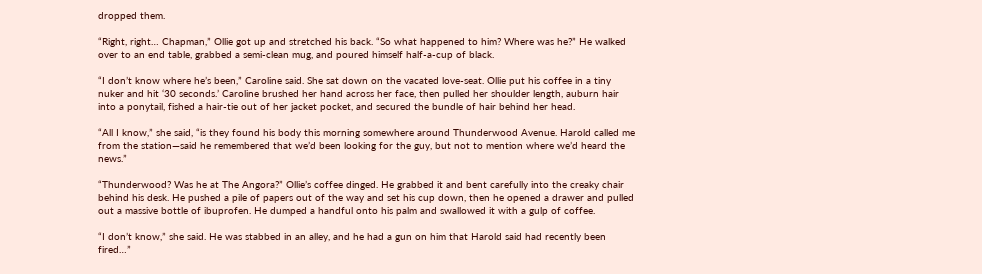dropped them.

“Right, right… Chapman,” Ollie got up and stretched his back. “So what happened to him? Where was he?” He walked over to an end table, grabbed a semi-clean mug, and poured himself half-a-cup of black.

“I don’t know where he’s been,” Caroline said. She sat down on the vacated love-seat. Ollie put his coffee in a tiny nuker and hit ‘30 seconds.’ Caroline brushed her hand across her face, then pulled her shoulder length, auburn hair into a ponytail, fished a hair-tie out of her jacket pocket, and secured the bundle of hair behind her head.

“All I know,” she said, “is they found his body this morning somewhere around Thunderwood Avenue. Harold called me from the station—said he remembered that we’d been looking for the guy, but not to mention where we’d heard the news.”

“Thunderwood? Was he at The Angora?” Ollie’s coffee dinged. He grabbed it and bent carefully into the creaky chair behind his desk. He pushed a pile of papers out of the way and set his cup down, then he opened a drawer and pulled out a massive bottle of ibuprofen. He dumped a handful onto his palm and swallowed it with a gulp of coffee.

“I don’t know,” she said. He was stabbed in an alley, and he had a gun on him that Harold said had recently been fired…”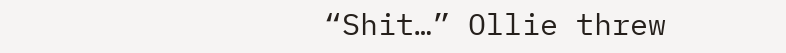“Shit…” Ollie threw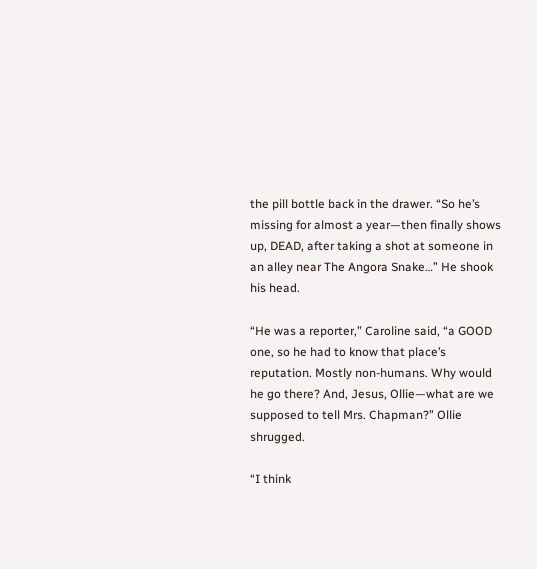the pill bottle back in the drawer. “So he’s missing for almost a year—then finally shows up, DEAD, after taking a shot at someone in an alley near The Angora Snake…” He shook his head.

“He was a reporter,” Caroline said, “a GOOD one, so he had to know that place’s reputation. Mostly non-humans. Why would he go there? And, Jesus, Ollie—what are we supposed to tell Mrs. Chapman?” Ollie shrugged.

“I think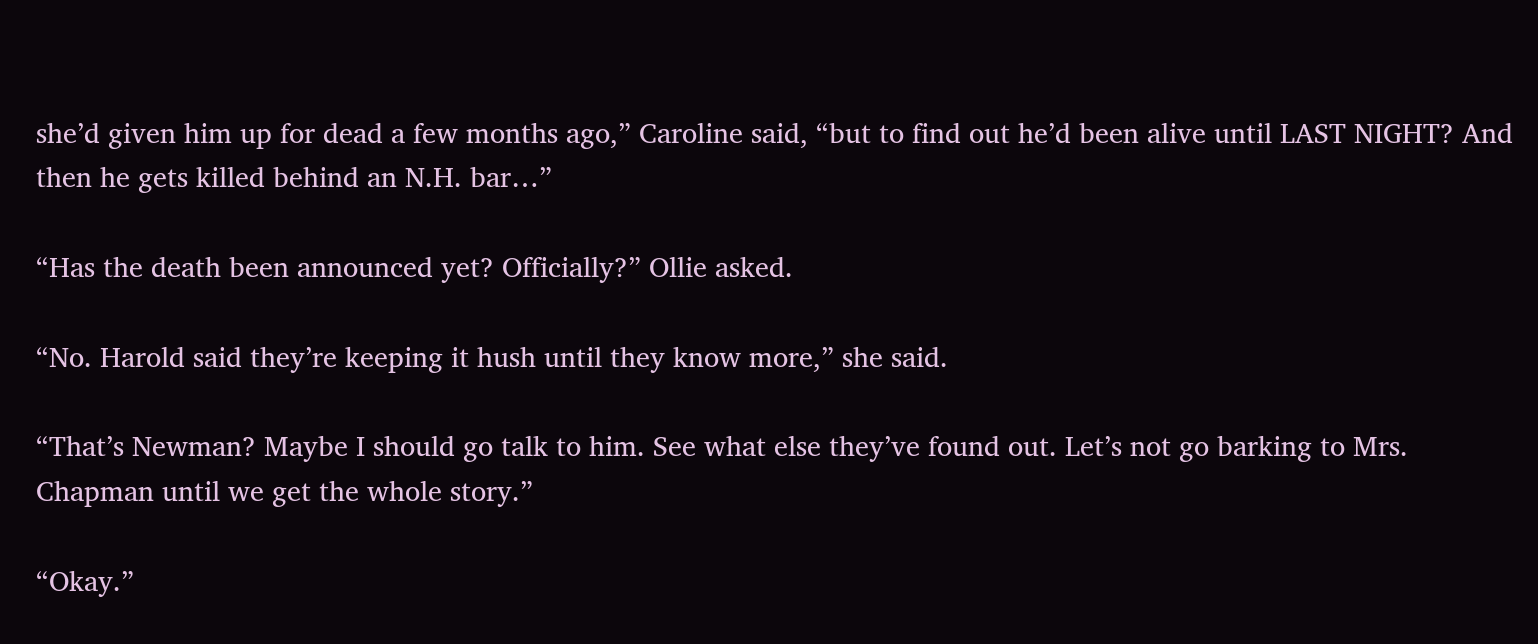she’d given him up for dead a few months ago,” Caroline said, “but to find out he’d been alive until LAST NIGHT? And then he gets killed behind an N.H. bar…”

“Has the death been announced yet? Officially?” Ollie asked.

“No. Harold said they’re keeping it hush until they know more,” she said.

“That’s Newman? Maybe I should go talk to him. See what else they’ve found out. Let’s not go barking to Mrs. Chapman until we get the whole story.”

“Okay.”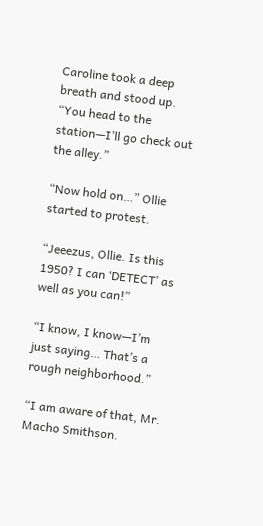Caroline took a deep breath and stood up. “You head to the station—I’ll go check out the alley.”

“Now hold on…” Ollie started to protest.

“Jeeezus, Ollie. Is this 1950? I can ‘DETECT’ as well as you can!”

“I know, I know—I’m just saying… That’s a rough neighborhood.”

“I am aware of that, Mr. Macho Smithson.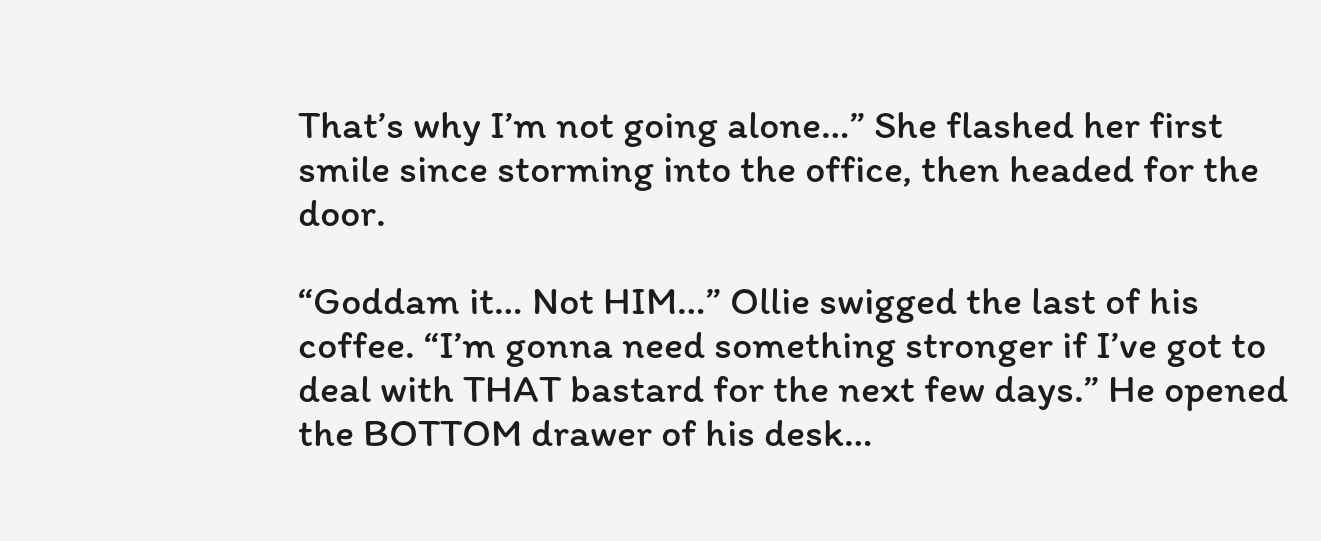That’s why I’m not going alone…” She flashed her first smile since storming into the office, then headed for the door.

“Goddam it… Not HIM…” Ollie swigged the last of his coffee. “I’m gonna need something stronger if I’ve got to deal with THAT bastard for the next few days.” He opened the BOTTOM drawer of his desk…